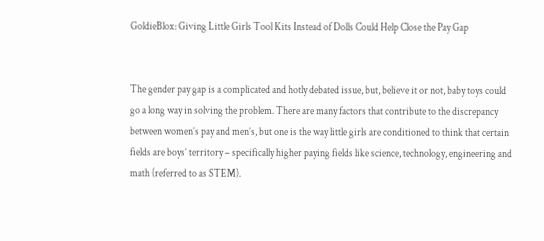GoldieBlox: Giving Little Girls Tool Kits Instead of Dolls Could Help Close the Pay Gap


The gender pay gap is a complicated and hotly debated issue, but, believe it or not, baby toys could go a long way in solving the problem. There are many factors that contribute to the discrepancy between women’s pay and men’s, but one is the way little girls are conditioned to think that certain fields are boys’ territory – specifically higher paying fields like science, technology, engineering and math (referred to as STEM).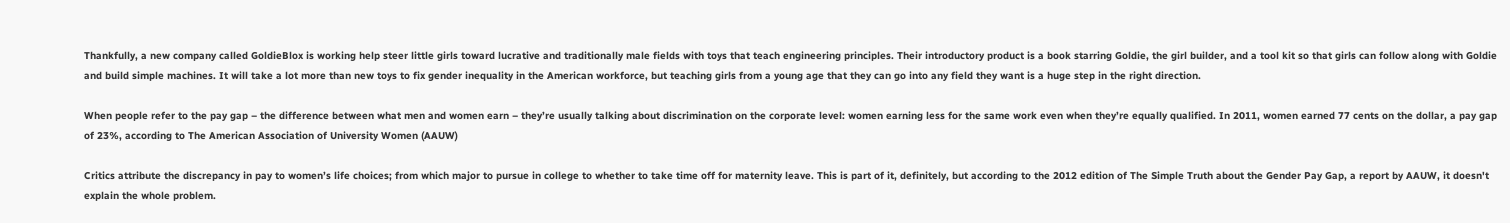Thankfully, a new company called GoldieBlox is working help steer little girls toward lucrative and traditionally male fields with toys that teach engineering principles. Their introductory product is a book starring Goldie, the girl builder, and a tool kit so that girls can follow along with Goldie and build simple machines. It will take a lot more than new toys to fix gender inequality in the American workforce, but teaching girls from a young age that they can go into any field they want is a huge step in the right direction.

When people refer to the pay gap – the difference between what men and women earn – they’re usually talking about discrimination on the corporate level: women earning less for the same work even when they’re equally qualified. In 2011, women earned 77 cents on the dollar, a pay gap of 23%, according to The American Association of University Women (AAUW)

Critics attribute the discrepancy in pay to women’s life choices; from which major to pursue in college to whether to take time off for maternity leave. This is part of it, definitely, but according to the 2012 edition of The Simple Truth about the Gender Pay Gap, a report by AAUW, it doesn't explain the whole problem.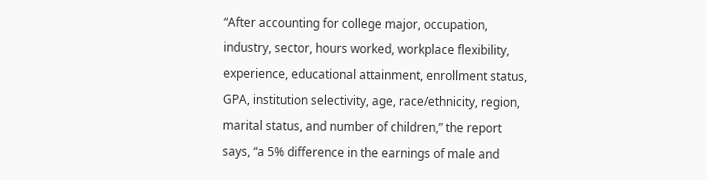“After accounting for college major, occupation, industry, sector, hours worked, workplace flexibility, experience, educational attainment, enrollment status, GPA, institution selectivity, age, race/ethnicity, region, marital status, and number of children,” the report says, “a 5% difference in the earnings of male and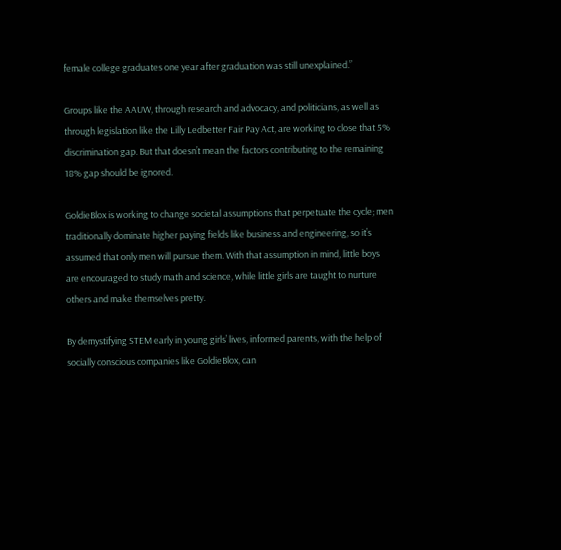female college graduates one year after graduation was still unexplained.”

Groups like the AAUW, through research and advocacy, and politicians, as well as through legislation like the Lilly Ledbetter Fair Pay Act, are working to close that 5% discrimination gap. But that doesn’t mean the factors contributing to the remaining 18% gap should be ignored.

GoldieBlox is working to change societal assumptions that perpetuate the cycle; men traditionally dominate higher paying fields like business and engineering, so it’s assumed that only men will pursue them. With that assumption in mind, little boys are encouraged to study math and science, while little girls are taught to nurture others and make themselves pretty.

By demystifying STEM early in young girls’ lives, informed parents, with the help of socially conscious companies like GoldieBlox, can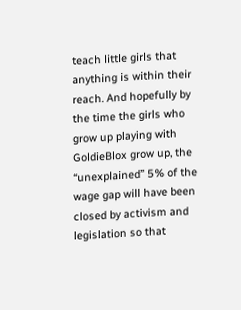teach little girls that anything is within their reach. And hopefully by the time the girls who grow up playing with GoldieBlox grow up, the “unexplained” 5% of the wage gap will have been closed by activism and legislation so that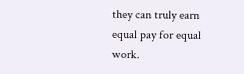they can truly earn equal pay for equal work.